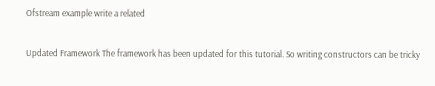Ofstream example write a related

Updated Framework The framework has been updated for this tutorial. So writing constructors can be tricky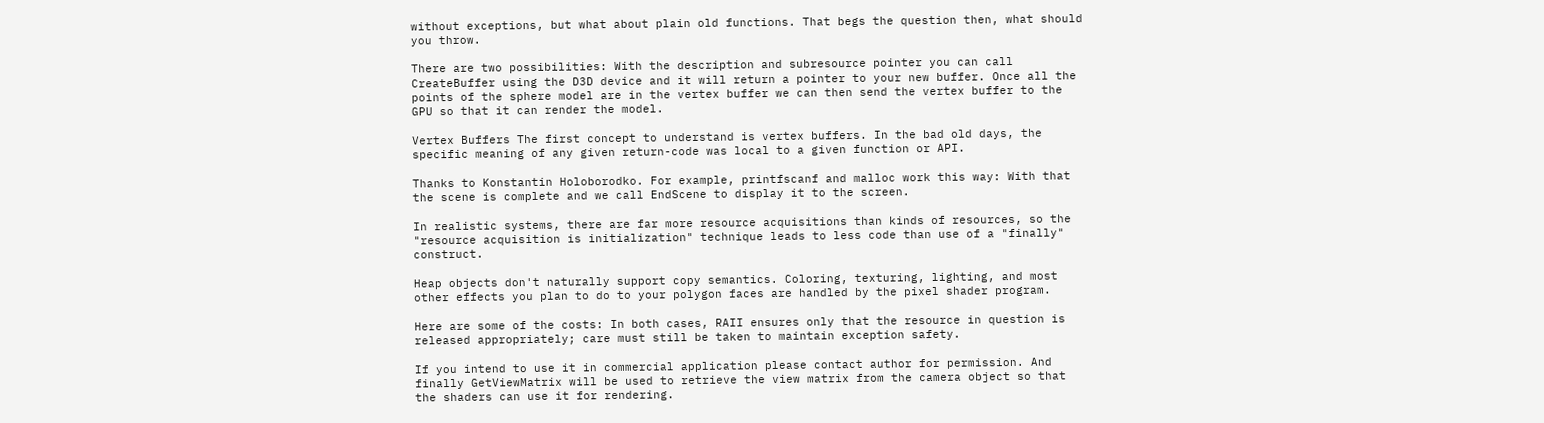without exceptions, but what about plain old functions. That begs the question then, what should you throw.

There are two possibilities: With the description and subresource pointer you can call CreateBuffer using the D3D device and it will return a pointer to your new buffer. Once all the points of the sphere model are in the vertex buffer we can then send the vertex buffer to the GPU so that it can render the model.

Vertex Buffers The first concept to understand is vertex buffers. In the bad old days, the specific meaning of any given return-code was local to a given function or API.

Thanks to Konstantin Holoborodko. For example, printfscanf and malloc work this way: With that the scene is complete and we call EndScene to display it to the screen.

In realistic systems, there are far more resource acquisitions than kinds of resources, so the "resource acquisition is initialization" technique leads to less code than use of a "finally" construct.

Heap objects don't naturally support copy semantics. Coloring, texturing, lighting, and most other effects you plan to do to your polygon faces are handled by the pixel shader program.

Here are some of the costs: In both cases, RAII ensures only that the resource in question is released appropriately; care must still be taken to maintain exception safety.

If you intend to use it in commercial application please contact author for permission. And finally GetViewMatrix will be used to retrieve the view matrix from the camera object so that the shaders can use it for rendering.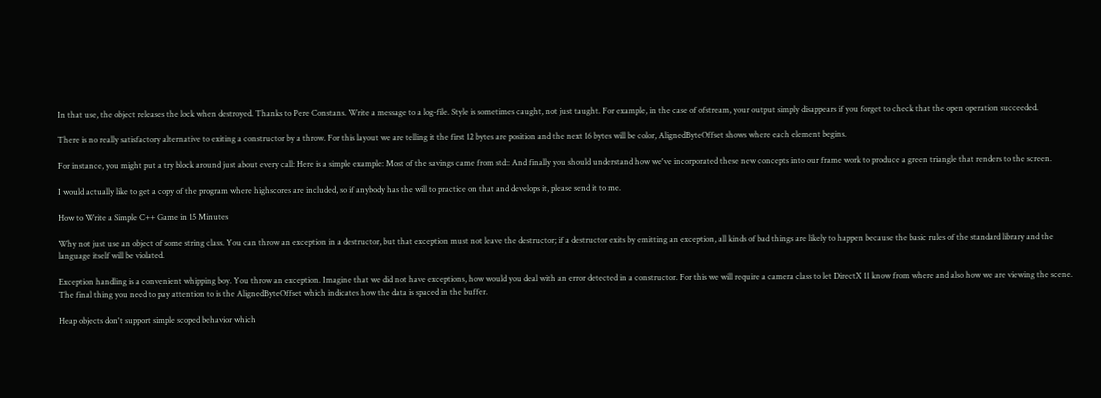In that use, the object releases the lock when destroyed. Thanks to Pere Constans. Write a message to a log-file. Style is sometimes caught, not just taught. For example, in the case of ofstream, your output simply disappears if you forget to check that the open operation succeeded.

There is no really satisfactory alternative to exiting a constructor by a throw. For this layout we are telling it the first 12 bytes are position and the next 16 bytes will be color, AlignedByteOffset shows where each element begins.

For instance, you might put a try block around just about every call: Here is a simple example: Most of the savings came from std:: And finally you should understand how we've incorporated these new concepts into our frame work to produce a green triangle that renders to the screen.

I would actually like to get a copy of the program where highscores are included, so if anybody has the will to practice on that and develops it, please send it to me.

How to Write a Simple C++ Game in 15 Minutes

Why not just use an object of some string class. You can throw an exception in a destructor, but that exception must not leave the destructor; if a destructor exits by emitting an exception, all kinds of bad things are likely to happen because the basic rules of the standard library and the language itself will be violated.

Exception handling is a convenient whipping boy. You throw an exception. Imagine that we did not have exceptions, how would you deal with an error detected in a constructor. For this we will require a camera class to let DirectX 11 know from where and also how we are viewing the scene. The final thing you need to pay attention to is the AlignedByteOffset which indicates how the data is spaced in the buffer.

Heap objects don't support simple scoped behavior which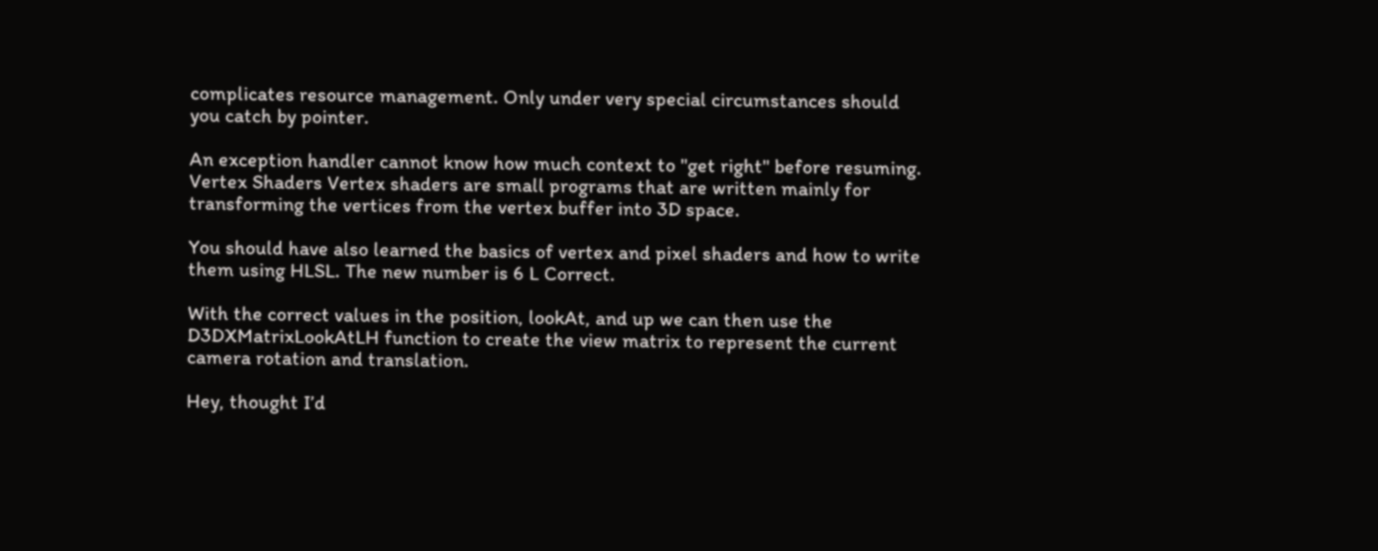complicates resource management. Only under very special circumstances should you catch by pointer.

An exception handler cannot know how much context to "get right" before resuming. Vertex Shaders Vertex shaders are small programs that are written mainly for transforming the vertices from the vertex buffer into 3D space.

You should have also learned the basics of vertex and pixel shaders and how to write them using HLSL. The new number is 6 L Correct.

With the correct values in the position, lookAt, and up we can then use the D3DXMatrixLookAtLH function to create the view matrix to represent the current camera rotation and translation.

Hey, thought I’d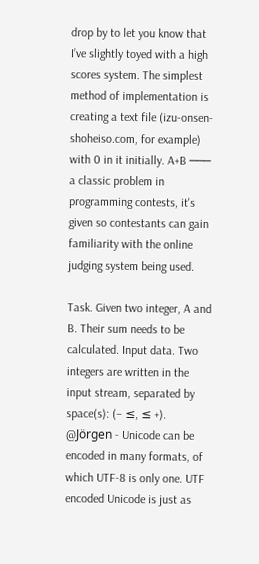drop by to let you know that I’ve slightly toyed with a high scores system. The simplest method of implementation is creating a text file (izu-onsen-shoheiso.com, for example) with 0 in it initially. A+B ─── a classic problem in programming contests, it's given so contestants can gain familiarity with the online judging system being used.

Task. Given two integer, A and B. Their sum needs to be calculated. Input data. Two integers are written in the input stream, separated by space(s): (− ≤, ≤ +). @Jörgen - Unicode can be encoded in many formats, of which UTF-8 is only one. UTF encoded Unicode is just as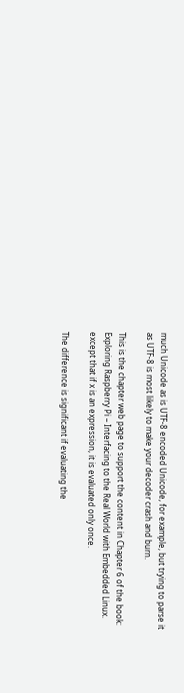much Unicode as is UTF-8 encoded Unicode, for example, but trying to parse it as UTF-8 is most likely to make your decoder crash and burn.

This is the chapter web page to support the content in Chapter 6 of the book: Exploring Raspberry Pi – Interfacing to the Real World with Embedded Linux. except that if x is an expression, it is evaluated only once.

The difference is significant if evaluating the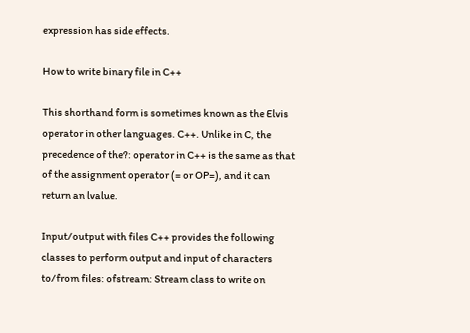expression has side effects.

How to write binary file in C++

This shorthand form is sometimes known as the Elvis operator in other languages. C++. Unlike in C, the precedence of the?: operator in C++ is the same as that of the assignment operator (= or OP=), and it can return an lvalue.

Input/output with files C++ provides the following classes to perform output and input of characters to/from files: ofstream: Stream class to write on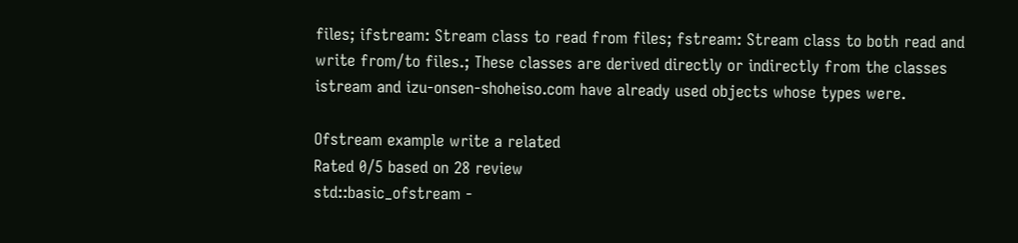files; ifstream: Stream class to read from files; fstream: Stream class to both read and write from/to files.; These classes are derived directly or indirectly from the classes istream and izu-onsen-shoheiso.com have already used objects whose types were.

Ofstream example write a related
Rated 0/5 based on 28 review
std::basic_ofstream -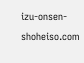izu-onsen-shoheiso.com